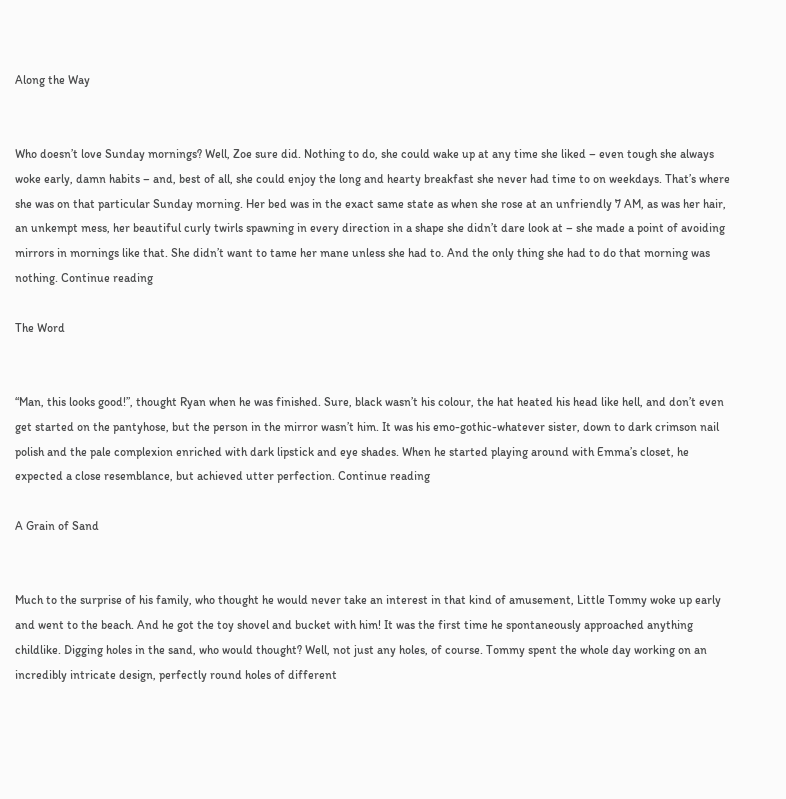Along the Way


Who doesn’t love Sunday mornings? Well, Zoe sure did. Nothing to do, she could wake up at any time she liked – even tough she always woke early, damn habits – and, best of all, she could enjoy the long and hearty breakfast she never had time to on weekdays. That’s where she was on that particular Sunday morning. Her bed was in the exact same state as when she rose at an unfriendly 7 AM, as was her hair, an unkempt mess, her beautiful curly twirls spawning in every direction in a shape she didn’t dare look at – she made a point of avoiding mirrors in mornings like that. She didn’t want to tame her mane unless she had to. And the only thing she had to do that morning was nothing. Continue reading

The Word


“Man, this looks good!”, thought Ryan when he was finished. Sure, black wasn’t his colour, the hat heated his head like hell, and don’t even get started on the pantyhose, but the person in the mirror wasn’t him. It was his emo-gothic-whatever sister, down to dark crimson nail polish and the pale complexion enriched with dark lipstick and eye shades. When he started playing around with Emma’s closet, he expected a close resemblance, but achieved utter perfection. Continue reading

A Grain of Sand


Much to the surprise of his family, who thought he would never take an interest in that kind of amusement, Little Tommy woke up early and went to the beach. And he got the toy shovel and bucket with him! It was the first time he spontaneously approached anything childlike. Digging holes in the sand, who would thought? Well, not just any holes, of course. Tommy spent the whole day working on an incredibly intricate design, perfectly round holes of different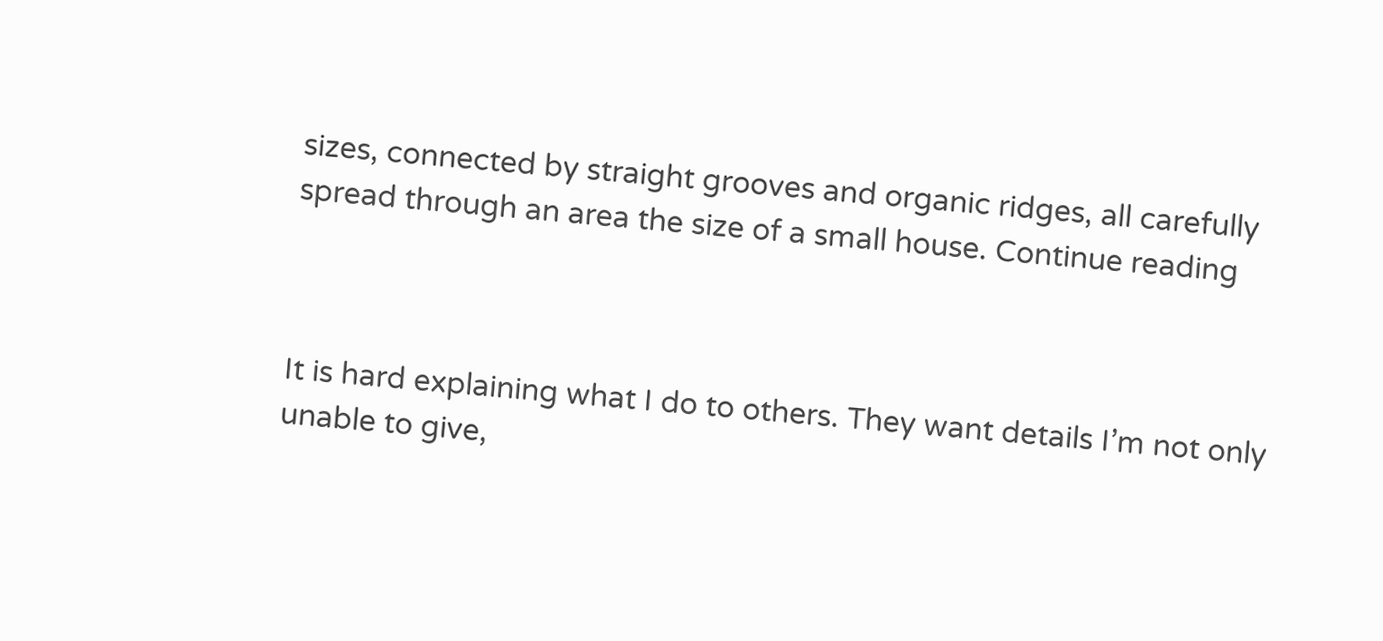sizes, connected by straight grooves and organic ridges, all carefully spread through an area the size of a small house. Continue reading



It is hard explaining what I do to others. They want details I’m not only unable to give,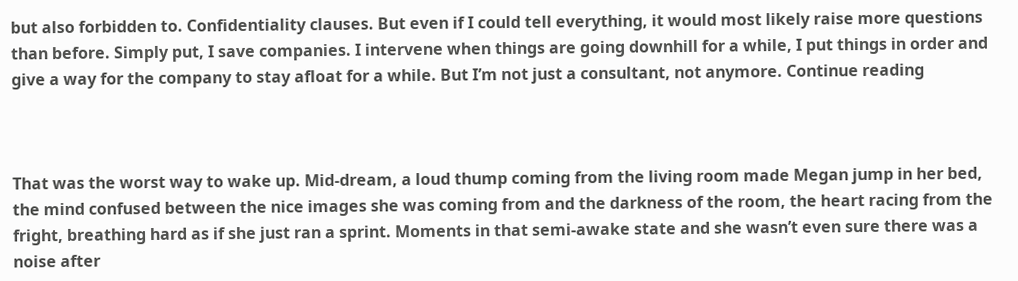but also forbidden to. Confidentiality clauses. But even if I could tell everything, it would most likely raise more questions than before. Simply put, I save companies. I intervene when things are going downhill for a while, I put things in order and give a way for the company to stay afloat for a while. But I’m not just a consultant, not anymore. Continue reading



That was the worst way to wake up. Mid-dream, a loud thump coming from the living room made Megan jump in her bed, the mind confused between the nice images she was coming from and the darkness of the room, the heart racing from the fright, breathing hard as if she just ran a sprint. Moments in that semi-awake state and she wasn’t even sure there was a noise after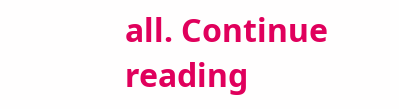all. Continue reading